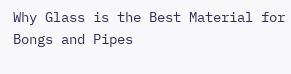Why Glass is the Best Material for Bongs and Pipes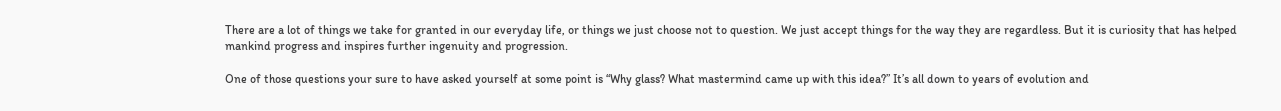There are a lot of things we take for granted in our everyday life, or things we just choose not to question. We just accept things for the way they are regardless. But it is curiosity that has helped mankind progress and inspires further ingenuity and progression.

One of those questions your sure to have asked yourself at some point is “Why glass? What mastermind came up with this idea?” It’s all down to years of evolution and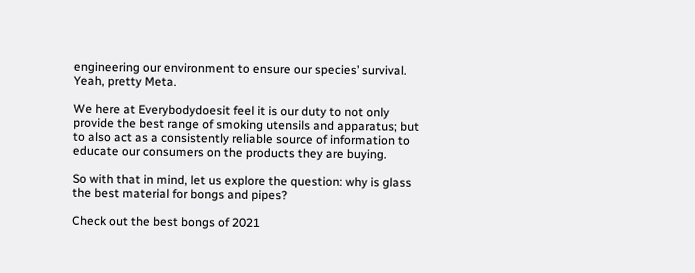engineering our environment to ensure our species’ survival. Yeah, pretty Meta.

We here at Everybodydoesit feel it is our duty to not only provide the best range of smoking utensils and apparatus; but to also act as a consistently reliable source of information to educate our consumers on the products they are buying.

So with that in mind, let us explore the question: why is glass the best material for bongs and pipes?

Check out the best bongs of 2021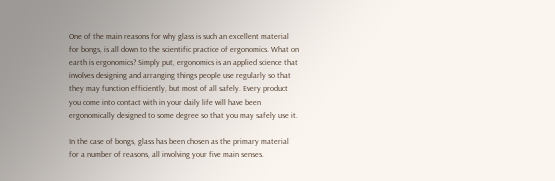One of the main reasons for why glass is such an excellent material for bongs, is all down to the scientific practice of ergonomics. What on earth is ergonomics? Simply put, ergonomics is an applied science that involves designing and arranging things people use regularly so that they may function efficiently, but most of all safely. Every product you come into contact with in your daily life will have been ergonomically designed to some degree so that you may safely use it.

In the case of bongs, glass has been chosen as the primary material for a number of reasons, all involving your five main senses.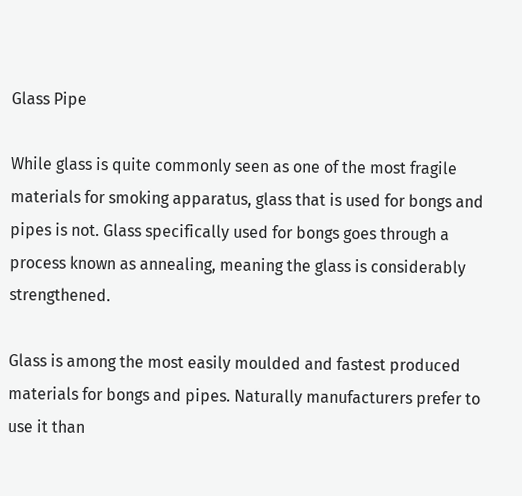Glass Pipe

While glass is quite commonly seen as one of the most fragile materials for smoking apparatus, glass that is used for bongs and pipes is not. Glass specifically used for bongs goes through a process known as annealing, meaning the glass is considerably strengthened.

Glass is among the most easily moulded and fastest produced materials for bongs and pipes. Naturally manufacturers prefer to use it than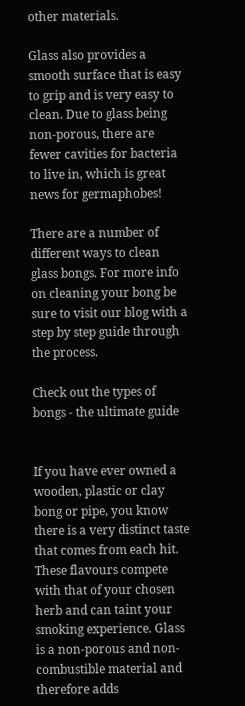other materials.

Glass also provides a smooth surface that is easy to grip and is very easy to clean. Due to glass being non-porous, there are fewer cavities for bacteria to live in, which is great news for germaphobes!

There are a number of different ways to clean glass bongs. For more info on cleaning your bong be sure to visit our blog with a step by step guide through the process.

Check out the types of bongs - the ultimate guide


If you have ever owned a wooden, plastic or clay bong or pipe, you know there is a very distinct taste that comes from each hit. These flavours compete with that of your chosen herb and can taint your smoking experience. Glass is a non-porous and non-combustible material and therefore adds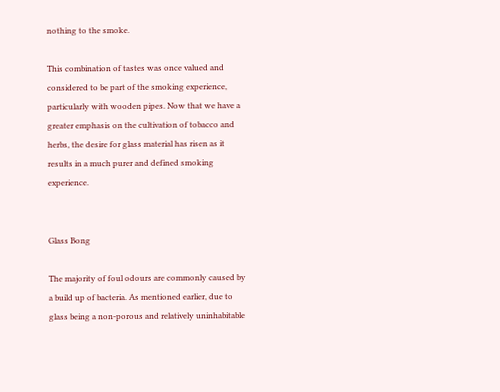nothing to the smoke.

This combination of tastes was once valued and considered to be part of the smoking experience, particularly with wooden pipes. Now that we have a greater emphasis on the cultivation of tobacco and herbs, the desire for glass material has risen as it results in a much purer and defined smoking experience.


Glass Bong

The majority of foul odours are commonly caused by a build up of bacteria. As mentioned earlier, due to glass being a non-porous and relatively uninhabitable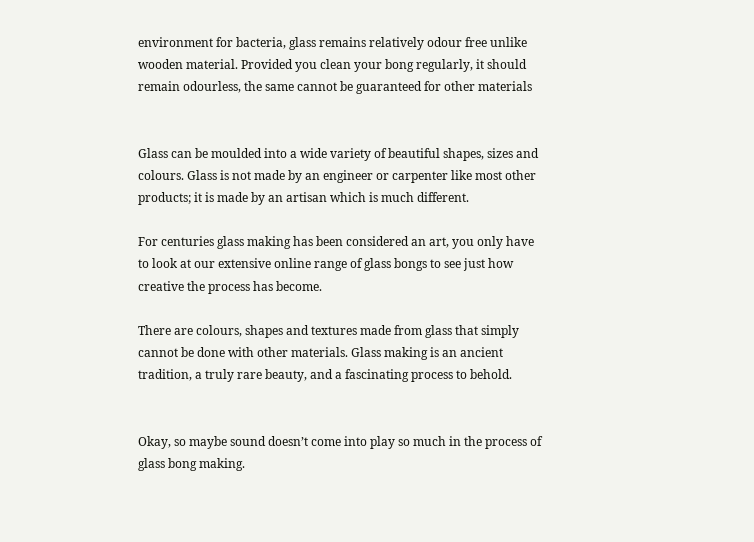environment for bacteria, glass remains relatively odour free unlike wooden material. Provided you clean your bong regularly, it should remain odourless, the same cannot be guaranteed for other materials


Glass can be moulded into a wide variety of beautiful shapes, sizes and colours. Glass is not made by an engineer or carpenter like most other products; it is made by an artisan which is much different.

For centuries glass making has been considered an art, you only have to look at our extensive online range of glass bongs to see just how creative the process has become.

There are colours, shapes and textures made from glass that simply cannot be done with other materials. Glass making is an ancient tradition, a truly rare beauty, and a fascinating process to behold.


Okay, so maybe sound doesn’t come into play so much in the process of glass bong making.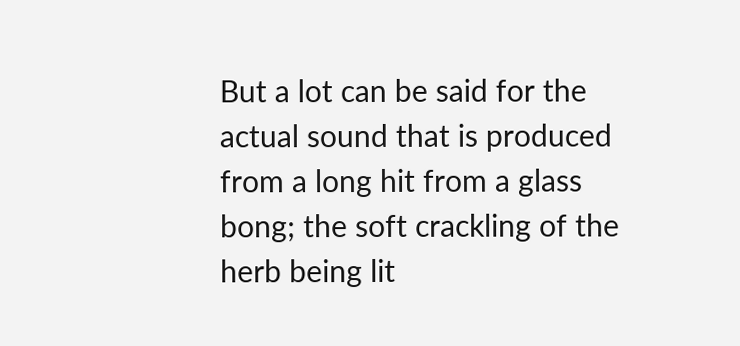But a lot can be said for the actual sound that is produced from a long hit from a glass bong; the soft crackling of the herb being lit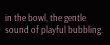in the bowl, the gentle sound of playful bubbling.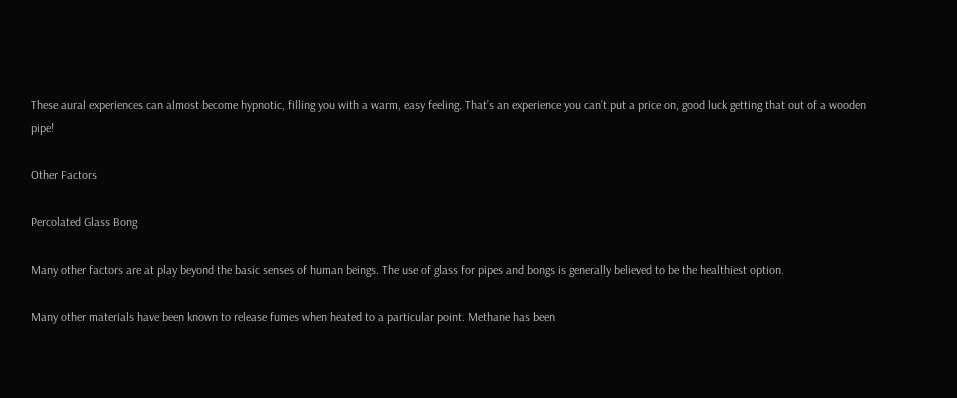These aural experiences can almost become hypnotic, filling you with a warm, easy feeling. That’s an experience you can’t put a price on, good luck getting that out of a wooden pipe!

Other Factors

Percolated Glass Bong

Many other factors are at play beyond the basic senses of human beings. The use of glass for pipes and bongs is generally believed to be the healthiest option.

Many other materials have been known to release fumes when heated to a particular point. Methane has been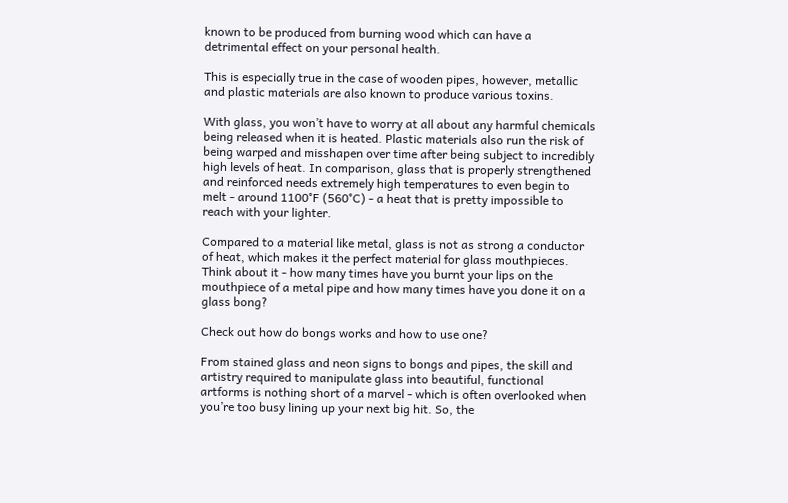known to be produced from burning wood which can have a detrimental effect on your personal health.

This is especially true in the case of wooden pipes, however, metallic and plastic materials are also known to produce various toxins.

With glass, you won’t have to worry at all about any harmful chemicals being released when it is heated. Plastic materials also run the risk of being warped and misshapen over time after being subject to incredibly high levels of heat. In comparison, glass that is properly strengthened and reinforced needs extremely high temperatures to even begin to melt - around 1100°F (560°C) - a heat that is pretty impossible to reach with your lighter.

Compared to a material like metal, glass is not as strong a conductor of heat, which makes it the perfect material for glass mouthpieces. Think about it - how many times have you burnt your lips on the mouthpiece of a metal pipe and how many times have you done it on a glass bong?

Check out how do bongs works and how to use one?

From stained glass and neon signs to bongs and pipes, the skill and artistry required to manipulate glass into beautiful, functional artforms is nothing short of a marvel - which is often overlooked when you’re too busy lining up your next big hit. So, the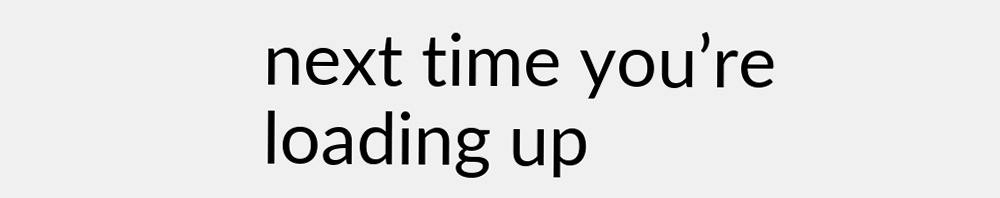next time you’re loading up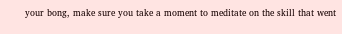your bong, make sure you take a moment to meditate on the skill that went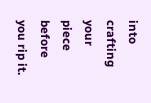into crafting your piece before you rip it.